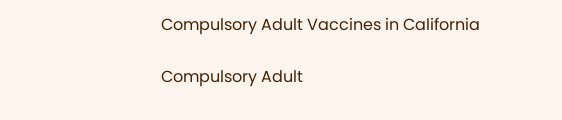Compulsory Adult Vaccines in California

Compulsory Adult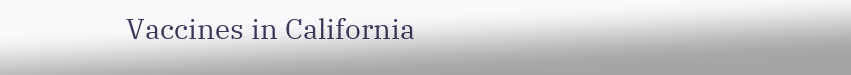Vaccines in California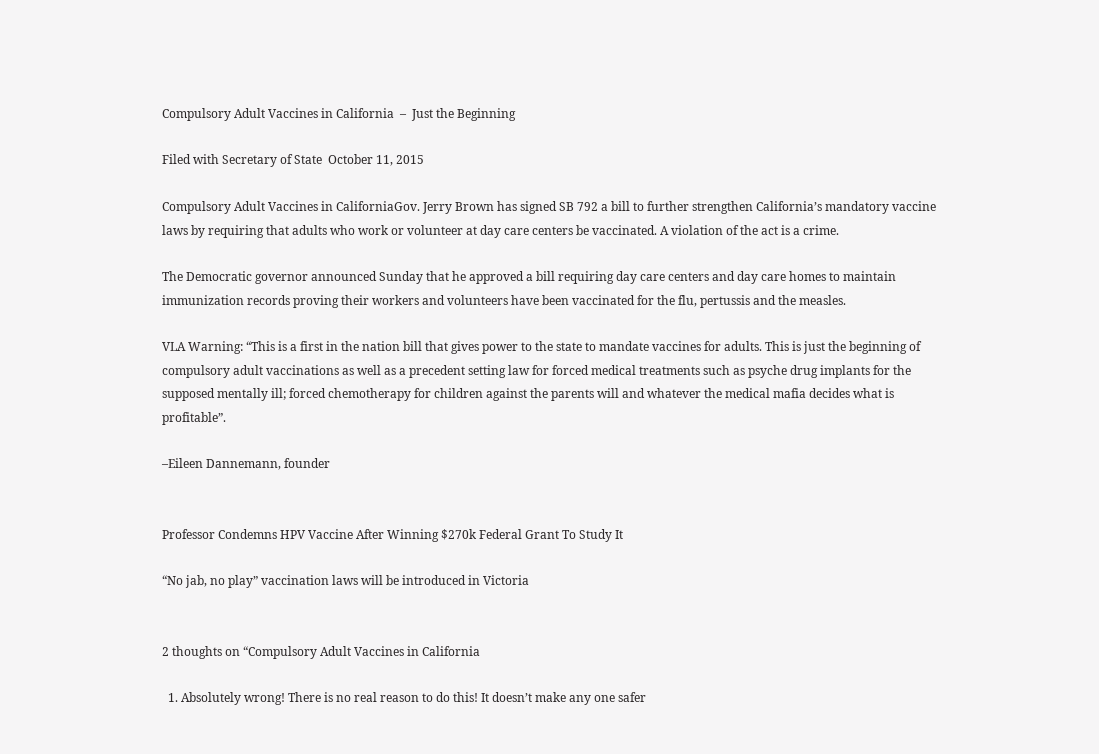Compulsory Adult Vaccines in California  –  Just the Beginning

Filed with Secretary of State  October 11, 2015

Compulsory Adult Vaccines in CaliforniaGov. Jerry Brown has signed SB 792 a bill to further strengthen California’s mandatory vaccine laws by requiring that adults who work or volunteer at day care centers be vaccinated. A violation of the act is a crime.

The Democratic governor announced Sunday that he approved a bill requiring day care centers and day care homes to maintain immunization records proving their workers and volunteers have been vaccinated for the flu, pertussis and the measles.

VLA Warning: “This is a first in the nation bill that gives power to the state to mandate vaccines for adults. This is just the beginning of compulsory adult vaccinations as well as a precedent setting law for forced medical treatments such as psyche drug implants for the supposed mentally ill; forced chemotherapy for children against the parents will and whatever the medical mafia decides what is profitable”.

–Eileen Dannemann, founder


Professor Condemns HPV Vaccine After Winning $270k Federal Grant To Study It

“No jab, no play” vaccination laws will be introduced in Victoria


2 thoughts on “Compulsory Adult Vaccines in California

  1. Absolutely wrong! There is no real reason to do this! It doesn’t make any one safer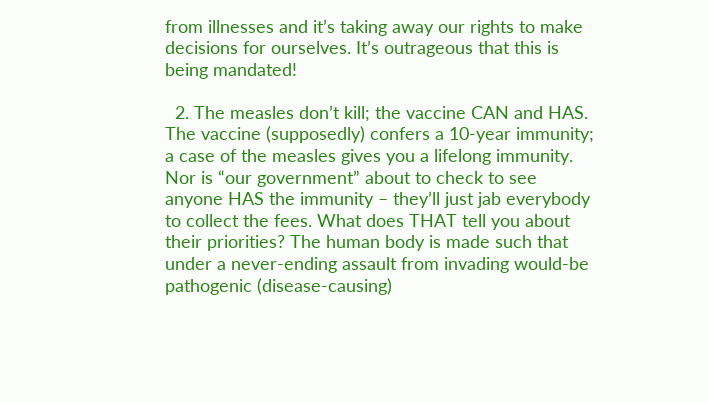from illnesses and it’s taking away our rights to make decisions for ourselves. It’s outrageous that this is being mandated!

  2. The measles don’t kill; the vaccine CAN and HAS. The vaccine (supposedly) confers a 10-year immunity; a case of the measles gives you a lifelong immunity. Nor is “our government” about to check to see anyone HAS the immunity – they’ll just jab everybody to collect the fees. What does THAT tell you about their priorities? The human body is made such that under a never-ending assault from invading would-be pathogenic (disease-causing)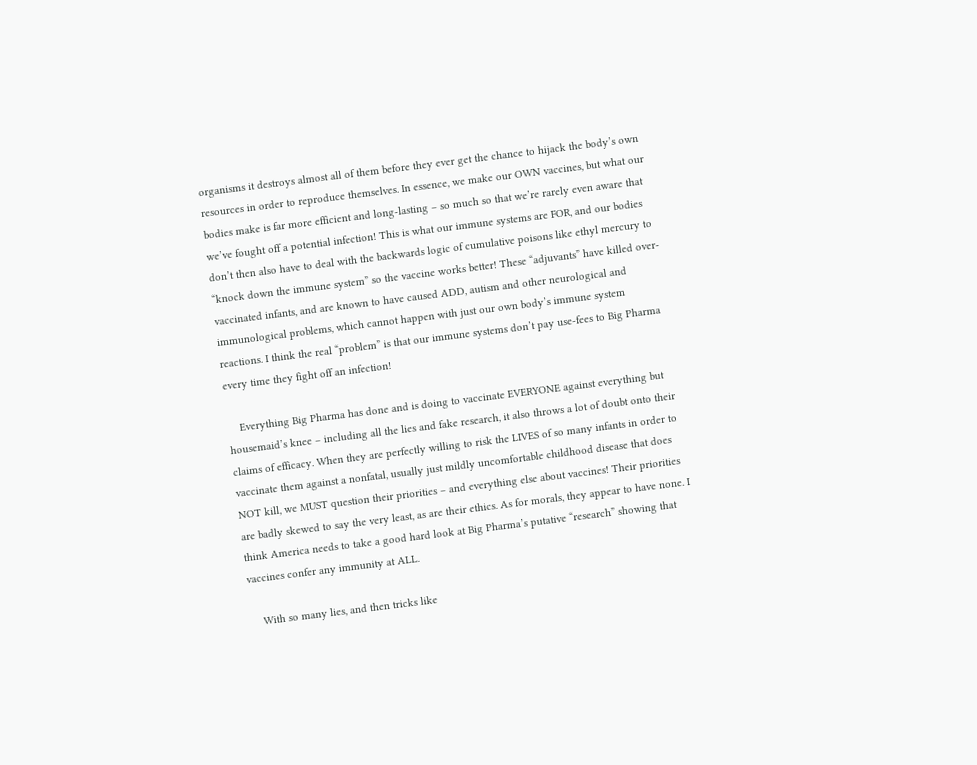organisms it destroys almost all of them before they ever get the chance to hijack the body’s own resources in order to reproduce themselves. In essence, we make our OWN vaccines, but what our bodies make is far more efficient and long-lasting – so much so that we’re rarely even aware that we’ve fought off a potential infection! This is what our immune systems are FOR, and our bodies don’t then also have to deal with the backwards logic of cumulative poisons like ethyl mercury to “knock down the immune system” so the vaccine works better! These “adjuvants” have killed over-vaccinated infants, and are known to have caused ADD, autism and other neurological and immunological problems, which cannot happen with just our own body’s immune system reactions. I think the real “problem” is that our immune systems don’t pay use-fees to Big Pharma every time they fight off an infection!

    Everything Big Pharma has done and is doing to vaccinate EVERYONE against everything but housemaid’s knee – including all the lies and fake research, it also throws a lot of doubt onto their claims of efficacy. When they are perfectly willing to risk the LIVES of so many infants in order to vaccinate them against a nonfatal, usually just mildly uncomfortable childhood disease that does NOT kill, we MUST question their priorities – and everything else about vaccines! Their priorities are badly skewed to say the very least, as are their ethics. As for morals, they appear to have none. I think America needs to take a good hard look at Big Pharma’s putative “research” showing that vaccines confer any immunity at ALL.

    With so many lies, and then tricks like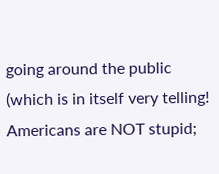going around the public (which is in itself very telling! Americans are NOT stupid;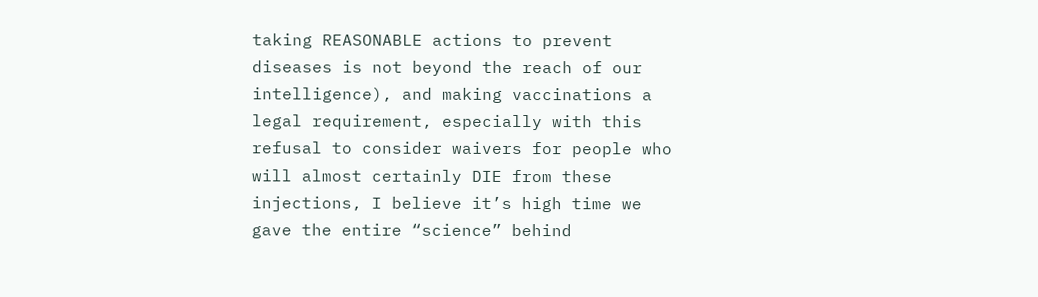taking REASONABLE actions to prevent diseases is not beyond the reach of our intelligence), and making vaccinations a legal requirement, especially with this refusal to consider waivers for people who will almost certainly DIE from these injections, I believe it’s high time we gave the entire “science” behind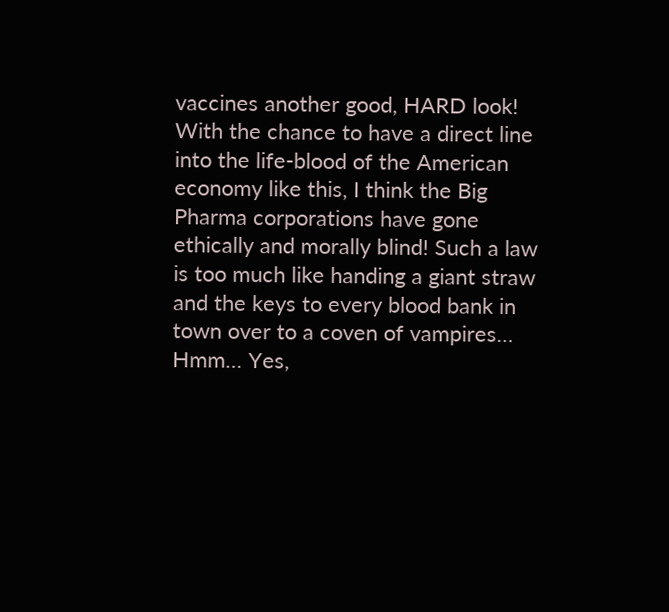vaccines another good, HARD look! With the chance to have a direct line into the life-blood of the American economy like this, I think the Big Pharma corporations have gone ethically and morally blind! Such a law is too much like handing a giant straw and the keys to every blood bank in town over to a coven of vampires… Hmm… Yes,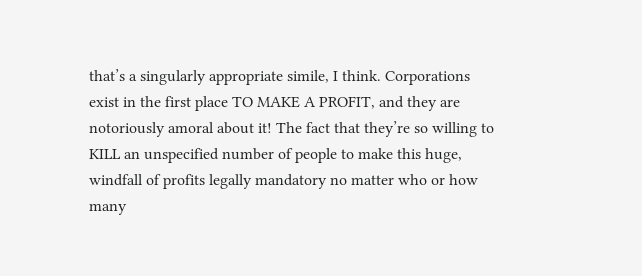that’s a singularly appropriate simile, I think. Corporations exist in the first place TO MAKE A PROFIT, and they are notoriously amoral about it! The fact that they’re so willing to KILL an unspecified number of people to make this huge, windfall of profits legally mandatory no matter who or how many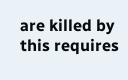are killed by this requires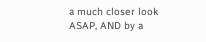a much closer look ASAP, AND by a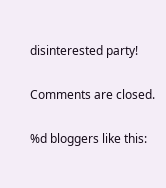disinterested party!

Comments are closed.

%d bloggers like this: